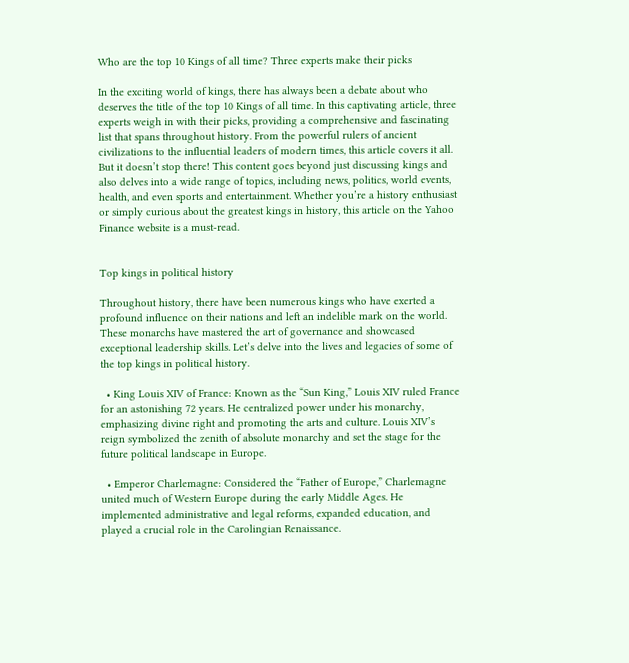Who are the top 10 Kings of all time? Three experts make their picks

In the exciting world of kings, there has always been a debate about who deserves the title of the top 10 Kings of all time. In this captivating article, three experts weigh in with their picks, providing a comprehensive and fascinating list that spans throughout history. From the powerful rulers of ancient civilizations to the influential leaders of modern times, this article covers it all. But it doesn’t stop there! This content goes beyond just discussing kings and also delves into a wide range of topics, including news, politics, world events, health, and even sports and entertainment. Whether you’re a history enthusiast or simply curious about the greatest kings in history, this article on the Yahoo Finance website is a must-read.


Top kings in political history

Throughout history, there have been numerous kings who have exerted a profound influence on their nations and left an indelible mark on the world. These monarchs have mastered the art of governance and showcased exceptional leadership skills. Let’s delve into the lives and legacies of some of the top kings in political history.

  • King Louis XIV of France: Known as the “Sun King,” Louis XIV ruled France for an astonishing 72 years. He centralized power under his monarchy, emphasizing divine right and promoting the arts and culture. Louis XIV’s reign symbolized the zenith of absolute monarchy and set the stage for the future political landscape in Europe.

  • Emperor Charlemagne: Considered the “Father of Europe,” Charlemagne united much of Western Europe during the early Middle Ages. He implemented administrative and legal reforms, expanded education, and played a crucial role in the Carolingian Renaissance.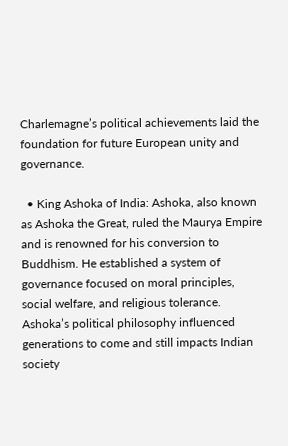Charlemagne’s political achievements laid the foundation for future European unity and governance.

  • King Ashoka of India: Ashoka, also known as Ashoka the Great, ruled the Maurya Empire and is renowned for his conversion to Buddhism. He established a system of governance focused on moral principles, social welfare, and religious tolerance. Ashoka’s political philosophy influenced generations to come and still impacts Indian society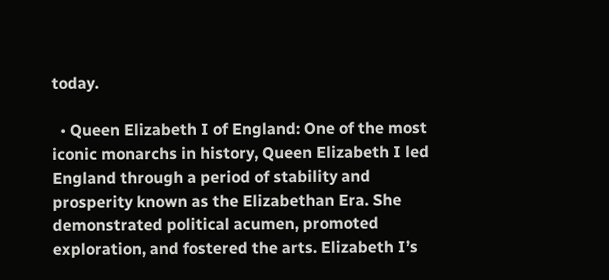today.

  • Queen Elizabeth I of England: One of the most iconic monarchs in history, Queen Elizabeth I led England through a period of stability and prosperity known as the Elizabethan Era. She demonstrated political acumen, promoted exploration, and fostered the arts. Elizabeth I’s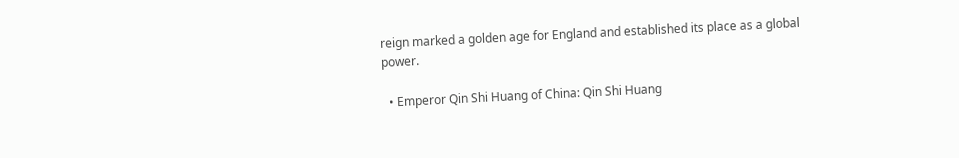reign marked a golden age for England and established its place as a global power.

  • Emperor Qin Shi Huang of China: Qin Shi Huang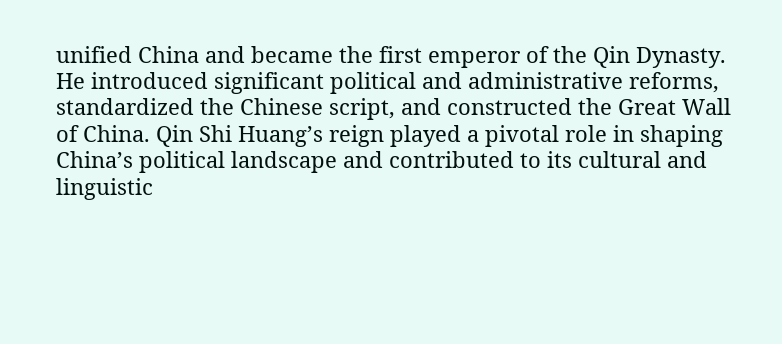unified China and became the first emperor of the Qin Dynasty. He introduced significant political and administrative reforms, standardized the Chinese script, and constructed the Great Wall of China. Qin Shi Huang’s reign played a pivotal role in shaping China’s political landscape and contributed to its cultural and linguistic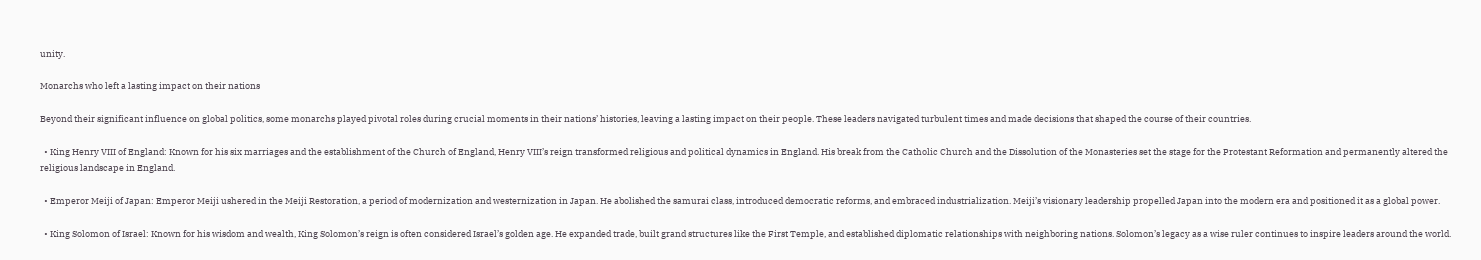unity.

Monarchs who left a lasting impact on their nations

Beyond their significant influence on global politics, some monarchs played pivotal roles during crucial moments in their nations’ histories, leaving a lasting impact on their people. These leaders navigated turbulent times and made decisions that shaped the course of their countries.

  • King Henry VIII of England: Known for his six marriages and the establishment of the Church of England, Henry VIII’s reign transformed religious and political dynamics in England. His break from the Catholic Church and the Dissolution of the Monasteries set the stage for the Protestant Reformation and permanently altered the religious landscape in England.

  • Emperor Meiji of Japan: Emperor Meiji ushered in the Meiji Restoration, a period of modernization and westernization in Japan. He abolished the samurai class, introduced democratic reforms, and embraced industrialization. Meiji’s visionary leadership propelled Japan into the modern era and positioned it as a global power.

  • King Solomon of Israel: Known for his wisdom and wealth, King Solomon’s reign is often considered Israel’s golden age. He expanded trade, built grand structures like the First Temple, and established diplomatic relationships with neighboring nations. Solomon’s legacy as a wise ruler continues to inspire leaders around the world.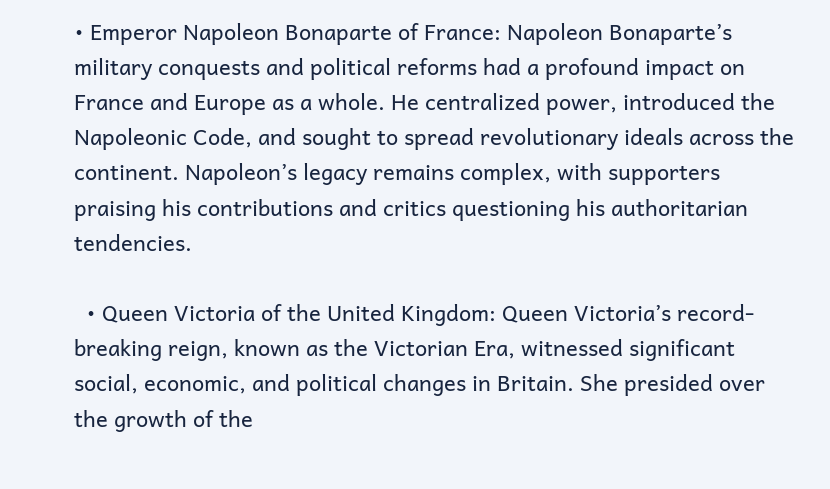• Emperor Napoleon Bonaparte of France: Napoleon Bonaparte’s military conquests and political reforms had a profound impact on France and Europe as a whole. He centralized power, introduced the Napoleonic Code, and sought to spread revolutionary ideals across the continent. Napoleon’s legacy remains complex, with supporters praising his contributions and critics questioning his authoritarian tendencies.

  • Queen Victoria of the United Kingdom: Queen Victoria’s record-breaking reign, known as the Victorian Era, witnessed significant social, economic, and political changes in Britain. She presided over the growth of the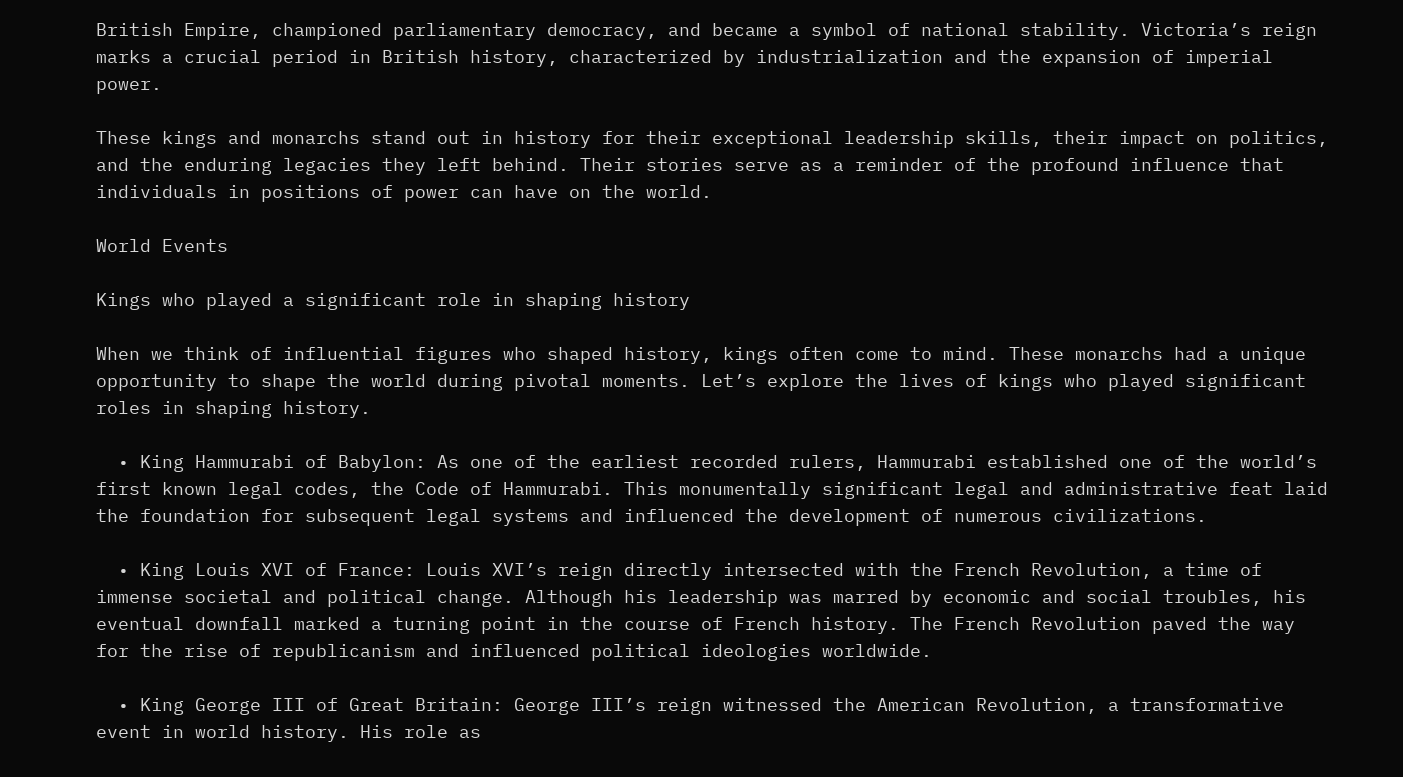British Empire, championed parliamentary democracy, and became a symbol of national stability. Victoria’s reign marks a crucial period in British history, characterized by industrialization and the expansion of imperial power.

These kings and monarchs stand out in history for their exceptional leadership skills, their impact on politics, and the enduring legacies they left behind. Their stories serve as a reminder of the profound influence that individuals in positions of power can have on the world.

World Events

Kings who played a significant role in shaping history

When we think of influential figures who shaped history, kings often come to mind. These monarchs had a unique opportunity to shape the world during pivotal moments. Let’s explore the lives of kings who played significant roles in shaping history.

  • King Hammurabi of Babylon: As one of the earliest recorded rulers, Hammurabi established one of the world’s first known legal codes, the Code of Hammurabi. This monumentally significant legal and administrative feat laid the foundation for subsequent legal systems and influenced the development of numerous civilizations.

  • King Louis XVI of France: Louis XVI’s reign directly intersected with the French Revolution, a time of immense societal and political change. Although his leadership was marred by economic and social troubles, his eventual downfall marked a turning point in the course of French history. The French Revolution paved the way for the rise of republicanism and influenced political ideologies worldwide.

  • King George III of Great Britain: George III’s reign witnessed the American Revolution, a transformative event in world history. His role as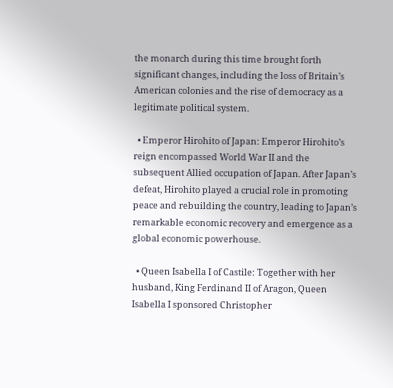the monarch during this time brought forth significant changes, including the loss of Britain’s American colonies and the rise of democracy as a legitimate political system.

  • Emperor Hirohito of Japan: Emperor Hirohito’s reign encompassed World War II and the subsequent Allied occupation of Japan. After Japan’s defeat, Hirohito played a crucial role in promoting peace and rebuilding the country, leading to Japan’s remarkable economic recovery and emergence as a global economic powerhouse.

  • Queen Isabella I of Castile: Together with her husband, King Ferdinand II of Aragon, Queen Isabella I sponsored Christopher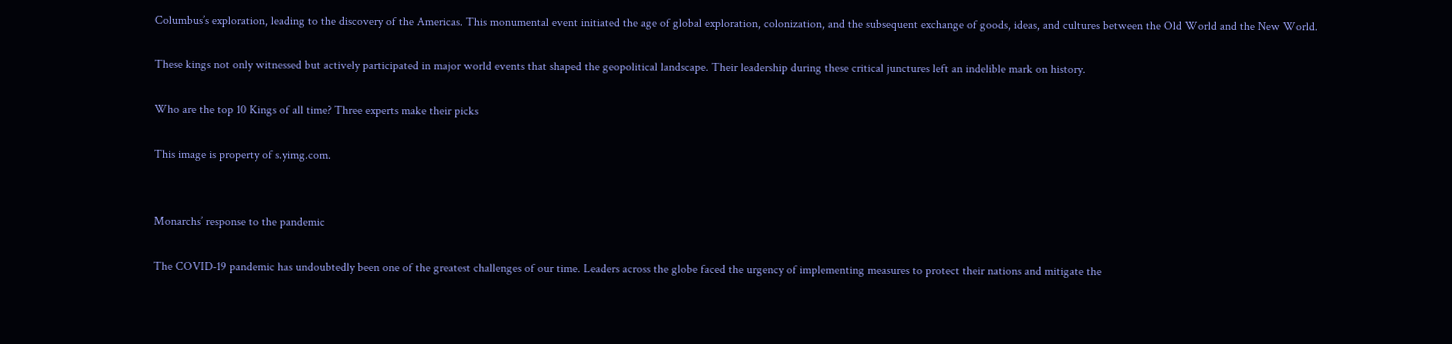Columbus’s exploration, leading to the discovery of the Americas. This monumental event initiated the age of global exploration, colonization, and the subsequent exchange of goods, ideas, and cultures between the Old World and the New World.

These kings not only witnessed but actively participated in major world events that shaped the geopolitical landscape. Their leadership during these critical junctures left an indelible mark on history.

Who are the top 10 Kings of all time? Three experts make their picks

This image is property of s.yimg.com.


Monarchs’ response to the pandemic

The COVID-19 pandemic has undoubtedly been one of the greatest challenges of our time. Leaders across the globe faced the urgency of implementing measures to protect their nations and mitigate the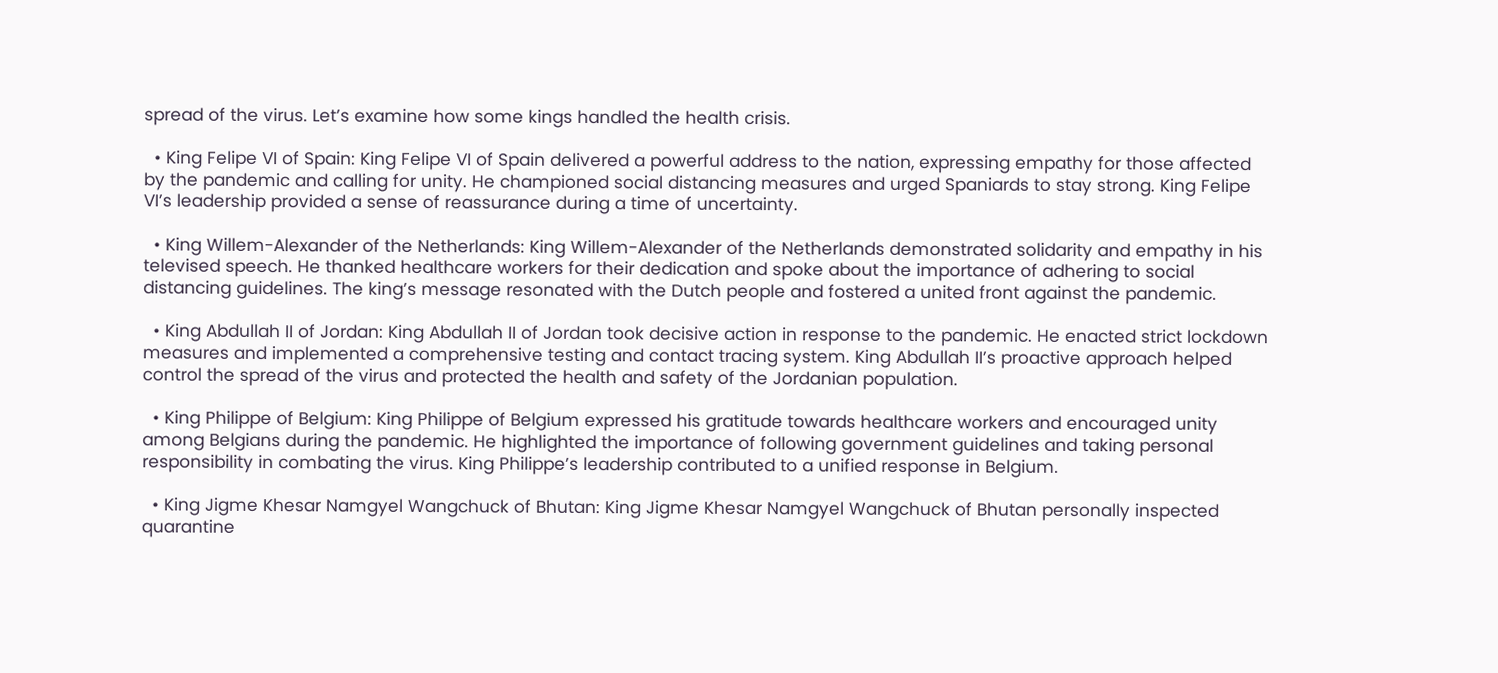spread of the virus. Let’s examine how some kings handled the health crisis.

  • King Felipe VI of Spain: King Felipe VI of Spain delivered a powerful address to the nation, expressing empathy for those affected by the pandemic and calling for unity. He championed social distancing measures and urged Spaniards to stay strong. King Felipe VI’s leadership provided a sense of reassurance during a time of uncertainty.

  • King Willem-Alexander of the Netherlands: King Willem-Alexander of the Netherlands demonstrated solidarity and empathy in his televised speech. He thanked healthcare workers for their dedication and spoke about the importance of adhering to social distancing guidelines. The king’s message resonated with the Dutch people and fostered a united front against the pandemic.

  • King Abdullah II of Jordan: King Abdullah II of Jordan took decisive action in response to the pandemic. He enacted strict lockdown measures and implemented a comprehensive testing and contact tracing system. King Abdullah II’s proactive approach helped control the spread of the virus and protected the health and safety of the Jordanian population.

  • King Philippe of Belgium: King Philippe of Belgium expressed his gratitude towards healthcare workers and encouraged unity among Belgians during the pandemic. He highlighted the importance of following government guidelines and taking personal responsibility in combating the virus. King Philippe’s leadership contributed to a unified response in Belgium.

  • King Jigme Khesar Namgyel Wangchuck of Bhutan: King Jigme Khesar Namgyel Wangchuck of Bhutan personally inspected quarantine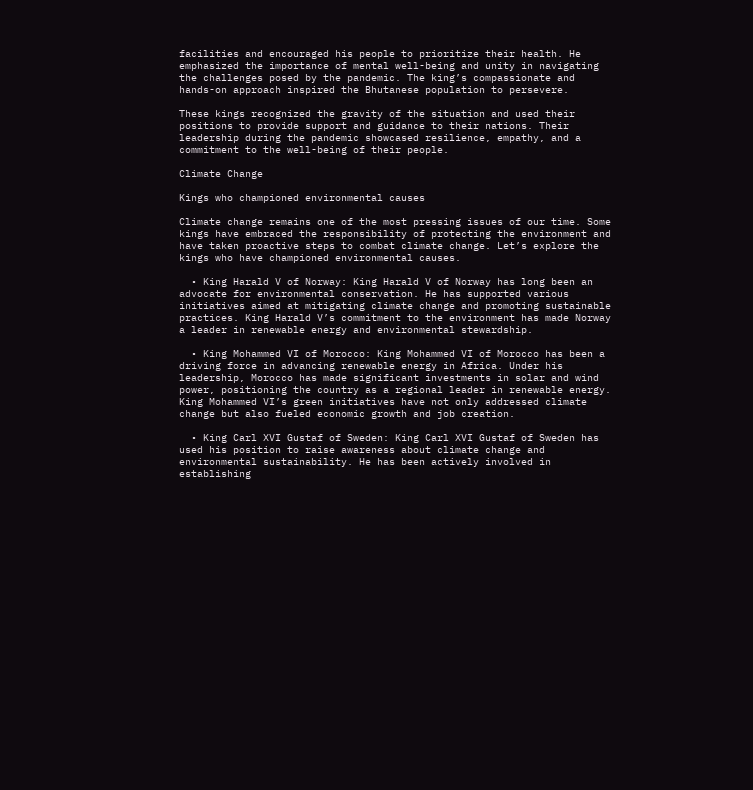facilities and encouraged his people to prioritize their health. He emphasized the importance of mental well-being and unity in navigating the challenges posed by the pandemic. The king’s compassionate and hands-on approach inspired the Bhutanese population to persevere.

These kings recognized the gravity of the situation and used their positions to provide support and guidance to their nations. Their leadership during the pandemic showcased resilience, empathy, and a commitment to the well-being of their people.

Climate Change

Kings who championed environmental causes

Climate change remains one of the most pressing issues of our time. Some kings have embraced the responsibility of protecting the environment and have taken proactive steps to combat climate change. Let’s explore the kings who have championed environmental causes.

  • King Harald V of Norway: King Harald V of Norway has long been an advocate for environmental conservation. He has supported various initiatives aimed at mitigating climate change and promoting sustainable practices. King Harald V’s commitment to the environment has made Norway a leader in renewable energy and environmental stewardship.

  • King Mohammed VI of Morocco: King Mohammed VI of Morocco has been a driving force in advancing renewable energy in Africa. Under his leadership, Morocco has made significant investments in solar and wind power, positioning the country as a regional leader in renewable energy. King Mohammed VI’s green initiatives have not only addressed climate change but also fueled economic growth and job creation.

  • King Carl XVI Gustaf of Sweden: King Carl XVI Gustaf of Sweden has used his position to raise awareness about climate change and environmental sustainability. He has been actively involved in establishing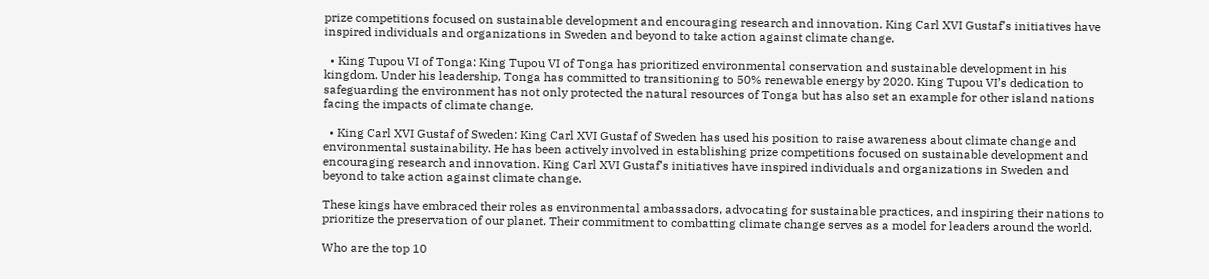prize competitions focused on sustainable development and encouraging research and innovation. King Carl XVI Gustaf’s initiatives have inspired individuals and organizations in Sweden and beyond to take action against climate change.

  • King Tupou VI of Tonga: King Tupou VI of Tonga has prioritized environmental conservation and sustainable development in his kingdom. Under his leadership, Tonga has committed to transitioning to 50% renewable energy by 2020. King Tupou VI’s dedication to safeguarding the environment has not only protected the natural resources of Tonga but has also set an example for other island nations facing the impacts of climate change.

  • King Carl XVI Gustaf of Sweden: King Carl XVI Gustaf of Sweden has used his position to raise awareness about climate change and environmental sustainability. He has been actively involved in establishing prize competitions focused on sustainable development and encouraging research and innovation. King Carl XVI Gustaf’s initiatives have inspired individuals and organizations in Sweden and beyond to take action against climate change.

These kings have embraced their roles as environmental ambassadors, advocating for sustainable practices, and inspiring their nations to prioritize the preservation of our planet. Their commitment to combatting climate change serves as a model for leaders around the world.

Who are the top 10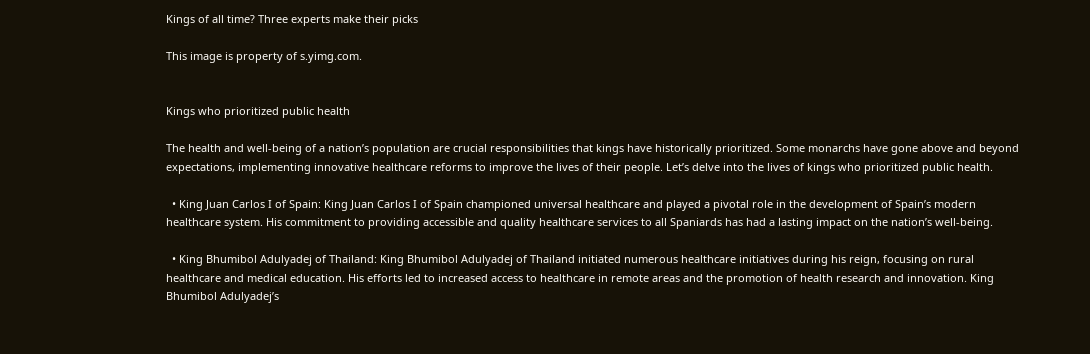Kings of all time? Three experts make their picks

This image is property of s.yimg.com.


Kings who prioritized public health

The health and well-being of a nation’s population are crucial responsibilities that kings have historically prioritized. Some monarchs have gone above and beyond expectations, implementing innovative healthcare reforms to improve the lives of their people. Let’s delve into the lives of kings who prioritized public health.

  • King Juan Carlos I of Spain: King Juan Carlos I of Spain championed universal healthcare and played a pivotal role in the development of Spain’s modern healthcare system. His commitment to providing accessible and quality healthcare services to all Spaniards has had a lasting impact on the nation’s well-being.

  • King Bhumibol Adulyadej of Thailand: King Bhumibol Adulyadej of Thailand initiated numerous healthcare initiatives during his reign, focusing on rural healthcare and medical education. His efforts led to increased access to healthcare in remote areas and the promotion of health research and innovation. King Bhumibol Adulyadej’s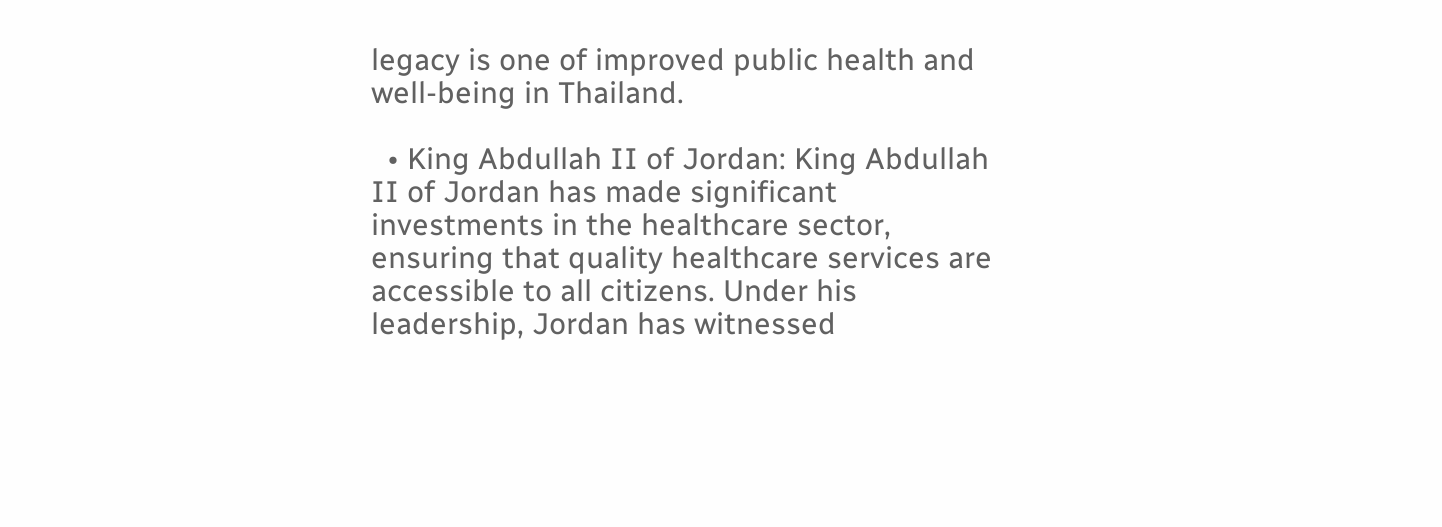legacy is one of improved public health and well-being in Thailand.

  • King Abdullah II of Jordan: King Abdullah II of Jordan has made significant investments in the healthcare sector, ensuring that quality healthcare services are accessible to all citizens. Under his leadership, Jordan has witnessed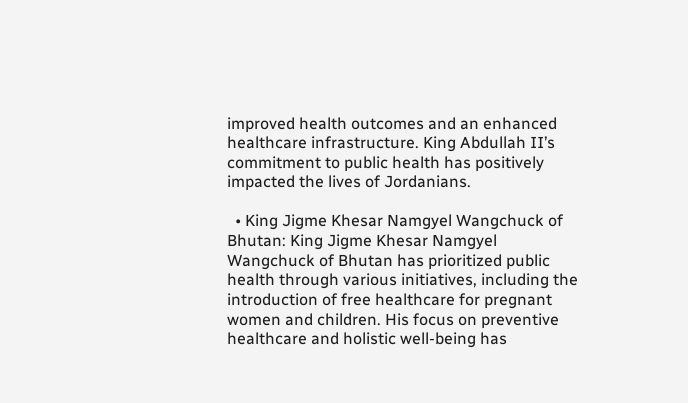improved health outcomes and an enhanced healthcare infrastructure. King Abdullah II’s commitment to public health has positively impacted the lives of Jordanians.

  • King Jigme Khesar Namgyel Wangchuck of Bhutan: King Jigme Khesar Namgyel Wangchuck of Bhutan has prioritized public health through various initiatives, including the introduction of free healthcare for pregnant women and children. His focus on preventive healthcare and holistic well-being has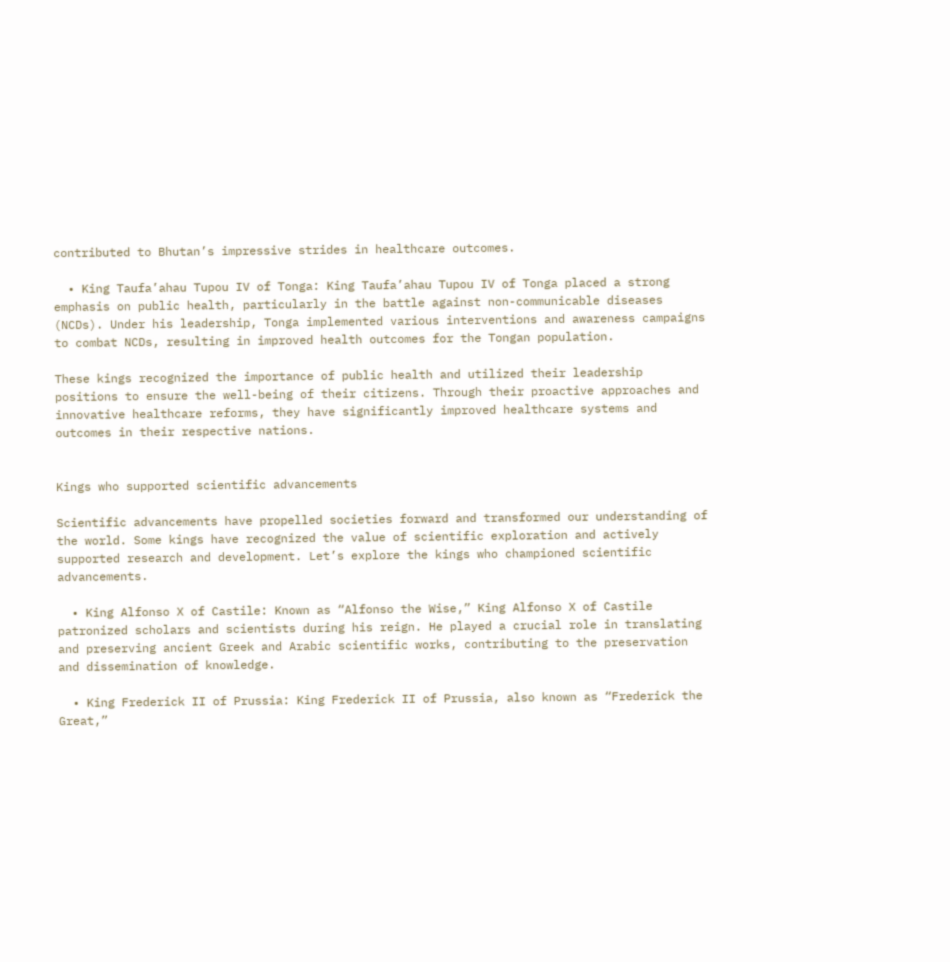contributed to Bhutan’s impressive strides in healthcare outcomes.

  • King Taufa’ahau Tupou IV of Tonga: King Taufa’ahau Tupou IV of Tonga placed a strong emphasis on public health, particularly in the battle against non-communicable diseases (NCDs). Under his leadership, Tonga implemented various interventions and awareness campaigns to combat NCDs, resulting in improved health outcomes for the Tongan population.

These kings recognized the importance of public health and utilized their leadership positions to ensure the well-being of their citizens. Through their proactive approaches and innovative healthcare reforms, they have significantly improved healthcare systems and outcomes in their respective nations.


Kings who supported scientific advancements

Scientific advancements have propelled societies forward and transformed our understanding of the world. Some kings have recognized the value of scientific exploration and actively supported research and development. Let’s explore the kings who championed scientific advancements.

  • King Alfonso X of Castile: Known as “Alfonso the Wise,” King Alfonso X of Castile patronized scholars and scientists during his reign. He played a crucial role in translating and preserving ancient Greek and Arabic scientific works, contributing to the preservation and dissemination of knowledge.

  • King Frederick II of Prussia: King Frederick II of Prussia, also known as “Frederick the Great,”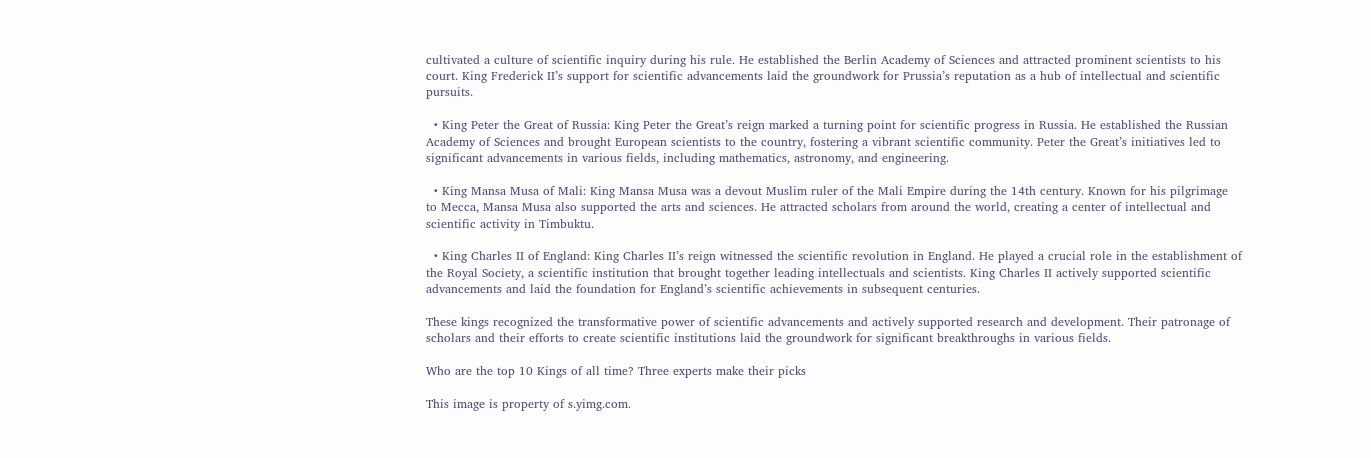cultivated a culture of scientific inquiry during his rule. He established the Berlin Academy of Sciences and attracted prominent scientists to his court. King Frederick II’s support for scientific advancements laid the groundwork for Prussia’s reputation as a hub of intellectual and scientific pursuits.

  • King Peter the Great of Russia: King Peter the Great’s reign marked a turning point for scientific progress in Russia. He established the Russian Academy of Sciences and brought European scientists to the country, fostering a vibrant scientific community. Peter the Great’s initiatives led to significant advancements in various fields, including mathematics, astronomy, and engineering.

  • King Mansa Musa of Mali: King Mansa Musa was a devout Muslim ruler of the Mali Empire during the 14th century. Known for his pilgrimage to Mecca, Mansa Musa also supported the arts and sciences. He attracted scholars from around the world, creating a center of intellectual and scientific activity in Timbuktu.

  • King Charles II of England: King Charles II’s reign witnessed the scientific revolution in England. He played a crucial role in the establishment of the Royal Society, a scientific institution that brought together leading intellectuals and scientists. King Charles II actively supported scientific advancements and laid the foundation for England’s scientific achievements in subsequent centuries.

These kings recognized the transformative power of scientific advancements and actively supported research and development. Their patronage of scholars and their efforts to create scientific institutions laid the groundwork for significant breakthroughs in various fields.

Who are the top 10 Kings of all time? Three experts make their picks

This image is property of s.yimg.com.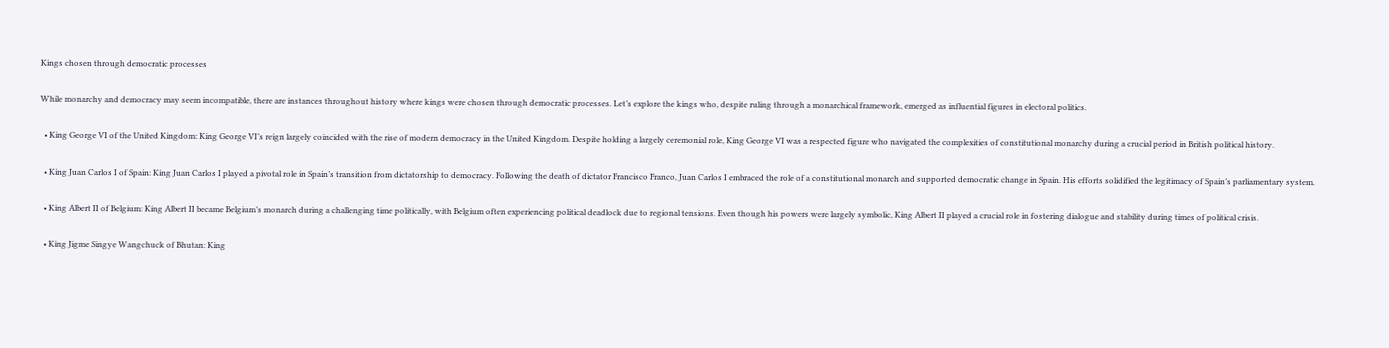Kings chosen through democratic processes

While monarchy and democracy may seem incompatible, there are instances throughout history where kings were chosen through democratic processes. Let’s explore the kings who, despite ruling through a monarchical framework, emerged as influential figures in electoral politics.

  • King George VI of the United Kingdom: King George VI’s reign largely coincided with the rise of modern democracy in the United Kingdom. Despite holding a largely ceremonial role, King George VI was a respected figure who navigated the complexities of constitutional monarchy during a crucial period in British political history.

  • King Juan Carlos I of Spain: King Juan Carlos I played a pivotal role in Spain’s transition from dictatorship to democracy. Following the death of dictator Francisco Franco, Juan Carlos I embraced the role of a constitutional monarch and supported democratic change in Spain. His efforts solidified the legitimacy of Spain’s parliamentary system.

  • King Albert II of Belgium: King Albert II became Belgium’s monarch during a challenging time politically, with Belgium often experiencing political deadlock due to regional tensions. Even though his powers were largely symbolic, King Albert II played a crucial role in fostering dialogue and stability during times of political crisis.

  • King Jigme Singye Wangchuck of Bhutan: King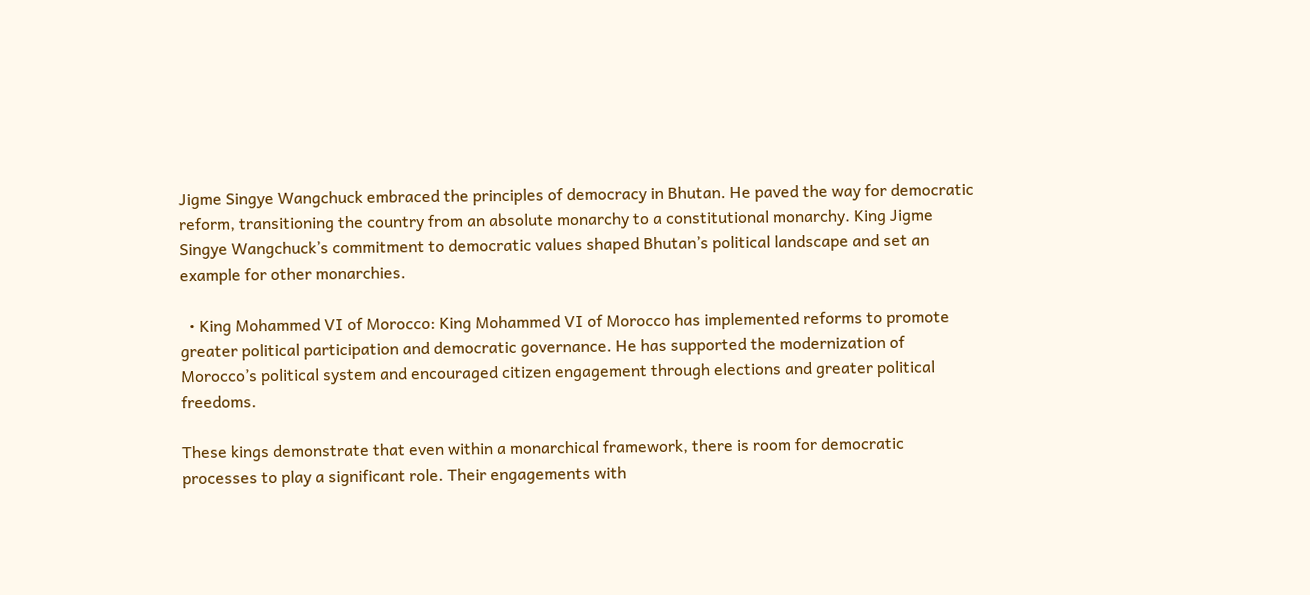Jigme Singye Wangchuck embraced the principles of democracy in Bhutan. He paved the way for democratic reform, transitioning the country from an absolute monarchy to a constitutional monarchy. King Jigme Singye Wangchuck’s commitment to democratic values shaped Bhutan’s political landscape and set an example for other monarchies.

  • King Mohammed VI of Morocco: King Mohammed VI of Morocco has implemented reforms to promote greater political participation and democratic governance. He has supported the modernization of Morocco’s political system and encouraged citizen engagement through elections and greater political freedoms.

These kings demonstrate that even within a monarchical framework, there is room for democratic processes to play a significant role. Their engagements with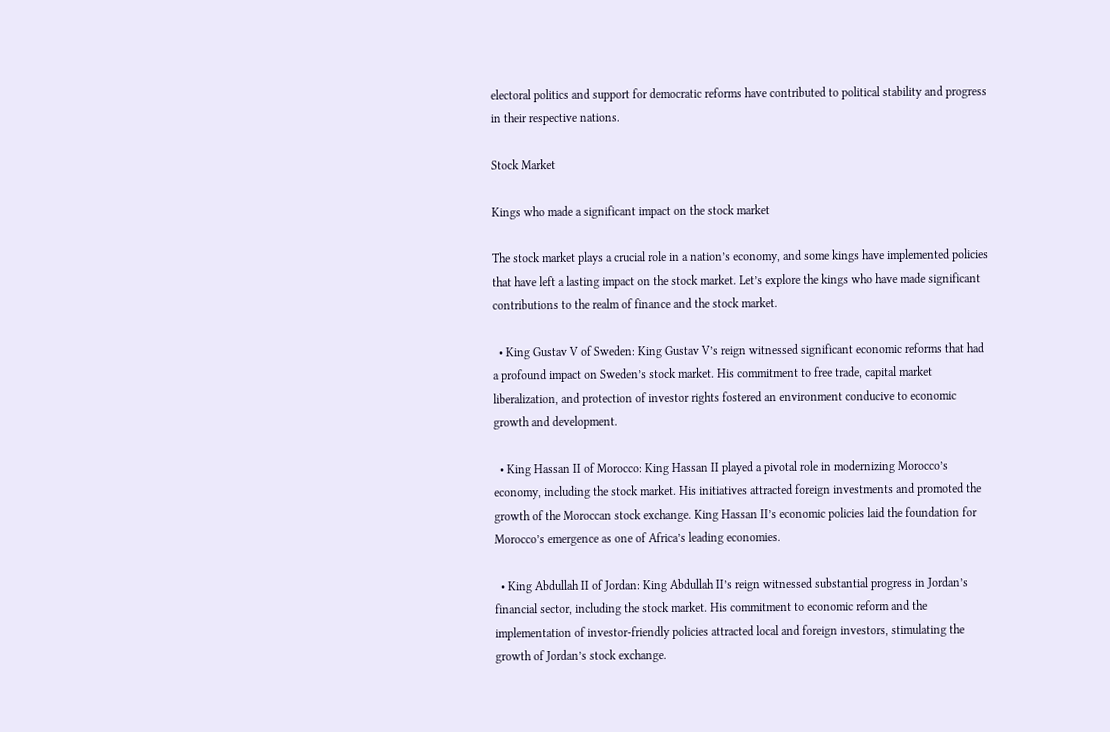electoral politics and support for democratic reforms have contributed to political stability and progress in their respective nations.

Stock Market

Kings who made a significant impact on the stock market

The stock market plays a crucial role in a nation’s economy, and some kings have implemented policies that have left a lasting impact on the stock market. Let’s explore the kings who have made significant contributions to the realm of finance and the stock market.

  • King Gustav V of Sweden: King Gustav V’s reign witnessed significant economic reforms that had a profound impact on Sweden’s stock market. His commitment to free trade, capital market liberalization, and protection of investor rights fostered an environment conducive to economic growth and development.

  • King Hassan II of Morocco: King Hassan II played a pivotal role in modernizing Morocco’s economy, including the stock market. His initiatives attracted foreign investments and promoted the growth of the Moroccan stock exchange. King Hassan II’s economic policies laid the foundation for Morocco’s emergence as one of Africa’s leading economies.

  • King Abdullah II of Jordan: King Abdullah II’s reign witnessed substantial progress in Jordan’s financial sector, including the stock market. His commitment to economic reform and the implementation of investor-friendly policies attracted local and foreign investors, stimulating the growth of Jordan’s stock exchange.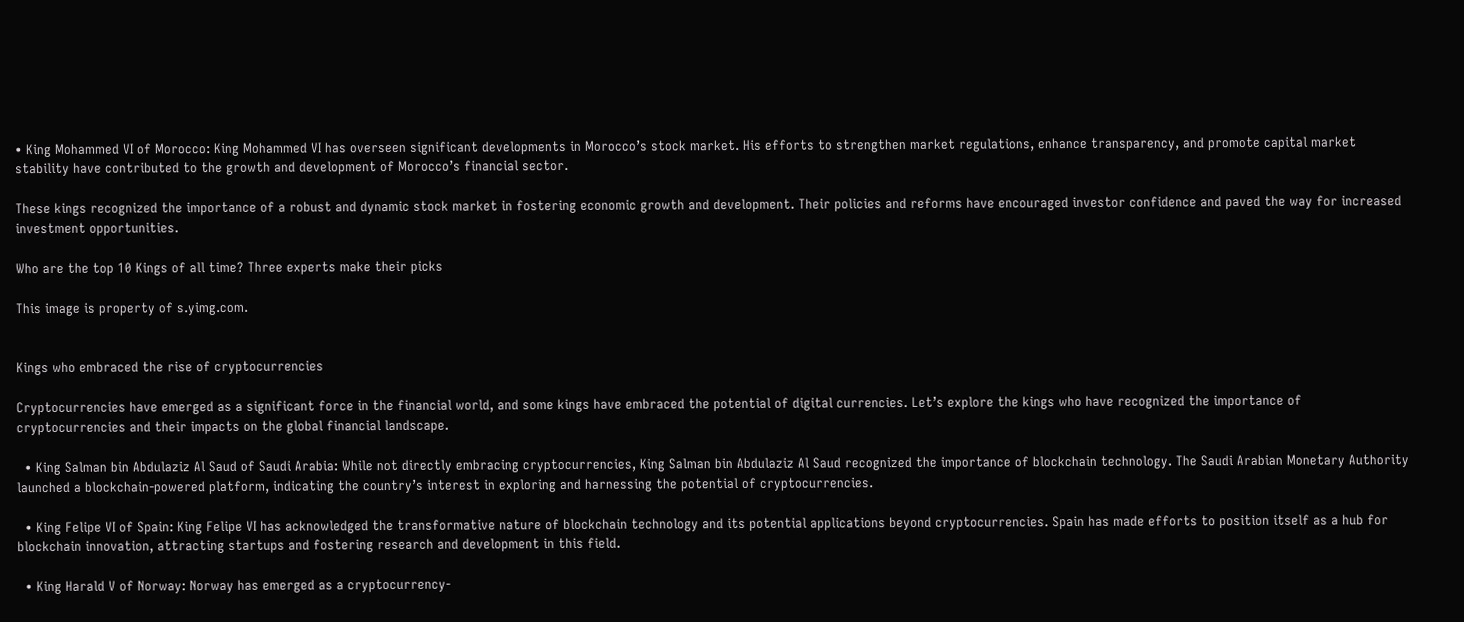• King Mohammed VI of Morocco: King Mohammed VI has overseen significant developments in Morocco’s stock market. His efforts to strengthen market regulations, enhance transparency, and promote capital market stability have contributed to the growth and development of Morocco’s financial sector.

These kings recognized the importance of a robust and dynamic stock market in fostering economic growth and development. Their policies and reforms have encouraged investor confidence and paved the way for increased investment opportunities.

Who are the top 10 Kings of all time? Three experts make their picks

This image is property of s.yimg.com.


Kings who embraced the rise of cryptocurrencies

Cryptocurrencies have emerged as a significant force in the financial world, and some kings have embraced the potential of digital currencies. Let’s explore the kings who have recognized the importance of cryptocurrencies and their impacts on the global financial landscape.

  • King Salman bin Abdulaziz Al Saud of Saudi Arabia: While not directly embracing cryptocurrencies, King Salman bin Abdulaziz Al Saud recognized the importance of blockchain technology. The Saudi Arabian Monetary Authority launched a blockchain-powered platform, indicating the country’s interest in exploring and harnessing the potential of cryptocurrencies.

  • King Felipe VI of Spain: King Felipe VI has acknowledged the transformative nature of blockchain technology and its potential applications beyond cryptocurrencies. Spain has made efforts to position itself as a hub for blockchain innovation, attracting startups and fostering research and development in this field.

  • King Harald V of Norway: Norway has emerged as a cryptocurrency-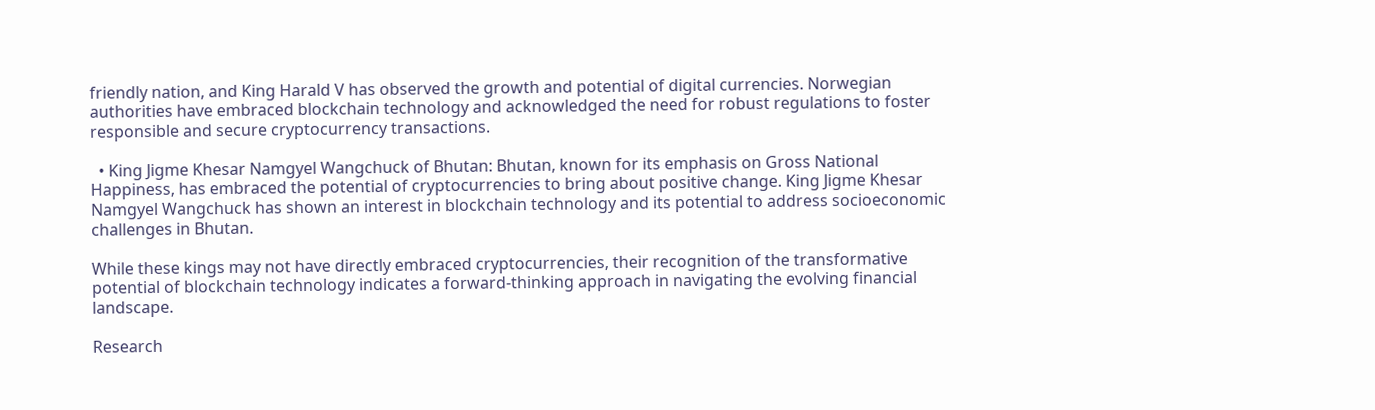friendly nation, and King Harald V has observed the growth and potential of digital currencies. Norwegian authorities have embraced blockchain technology and acknowledged the need for robust regulations to foster responsible and secure cryptocurrency transactions.

  • King Jigme Khesar Namgyel Wangchuck of Bhutan: Bhutan, known for its emphasis on Gross National Happiness, has embraced the potential of cryptocurrencies to bring about positive change. King Jigme Khesar Namgyel Wangchuck has shown an interest in blockchain technology and its potential to address socioeconomic challenges in Bhutan.

While these kings may not have directly embraced cryptocurrencies, their recognition of the transformative potential of blockchain technology indicates a forward-thinking approach in navigating the evolving financial landscape.

Research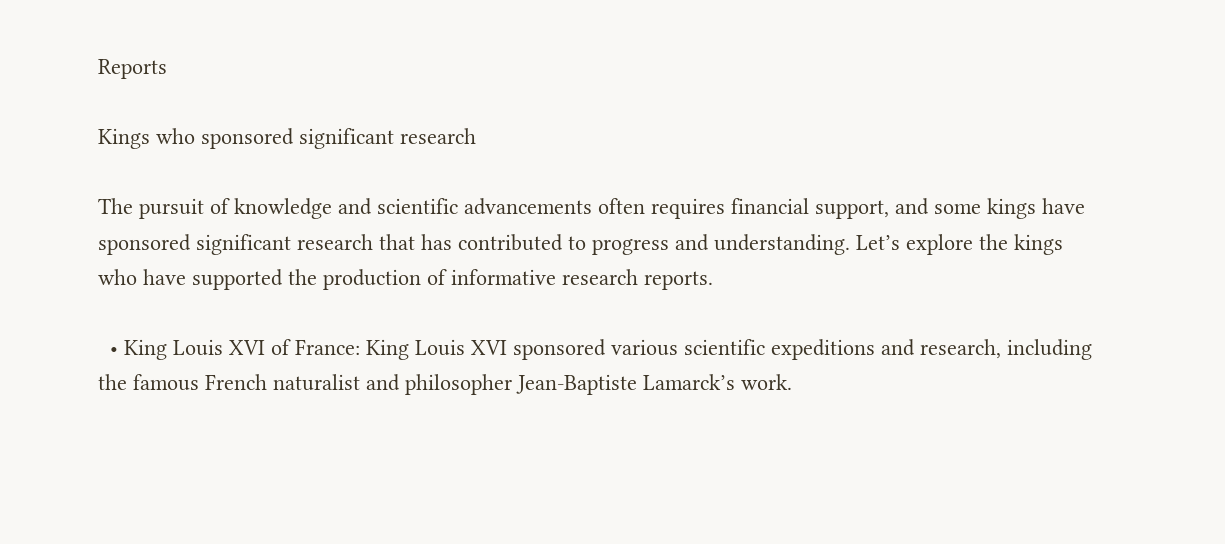Reports

Kings who sponsored significant research

The pursuit of knowledge and scientific advancements often requires financial support, and some kings have sponsored significant research that has contributed to progress and understanding. Let’s explore the kings who have supported the production of informative research reports.

  • King Louis XVI of France: King Louis XVI sponsored various scientific expeditions and research, including the famous French naturalist and philosopher Jean-Baptiste Lamarck’s work.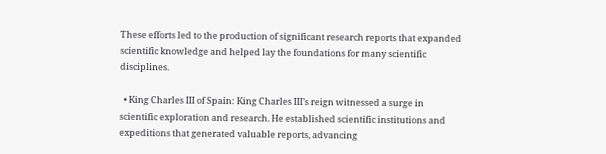These efforts led to the production of significant research reports that expanded scientific knowledge and helped lay the foundations for many scientific disciplines.

  • King Charles III of Spain: King Charles III’s reign witnessed a surge in scientific exploration and research. He established scientific institutions and expeditions that generated valuable reports, advancing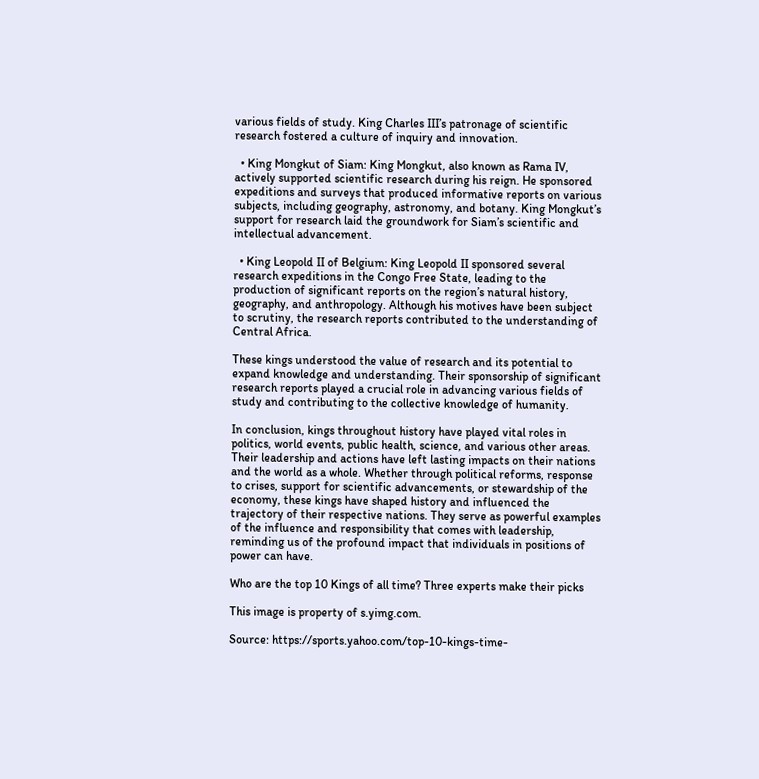various fields of study. King Charles III’s patronage of scientific research fostered a culture of inquiry and innovation.

  • King Mongkut of Siam: King Mongkut, also known as Rama IV, actively supported scientific research during his reign. He sponsored expeditions and surveys that produced informative reports on various subjects, including geography, astronomy, and botany. King Mongkut’s support for research laid the groundwork for Siam’s scientific and intellectual advancement.

  • King Leopold II of Belgium: King Leopold II sponsored several research expeditions in the Congo Free State, leading to the production of significant reports on the region’s natural history, geography, and anthropology. Although his motives have been subject to scrutiny, the research reports contributed to the understanding of Central Africa.

These kings understood the value of research and its potential to expand knowledge and understanding. Their sponsorship of significant research reports played a crucial role in advancing various fields of study and contributing to the collective knowledge of humanity.

In conclusion, kings throughout history have played vital roles in politics, world events, public health, science, and various other areas. Their leadership and actions have left lasting impacts on their nations and the world as a whole. Whether through political reforms, response to crises, support for scientific advancements, or stewardship of the economy, these kings have shaped history and influenced the trajectory of their respective nations. They serve as powerful examples of the influence and responsibility that comes with leadership, reminding us of the profound impact that individuals in positions of power can have.

Who are the top 10 Kings of all time? Three experts make their picks

This image is property of s.yimg.com.

Source: https://sports.yahoo.com/top-10-kings-time-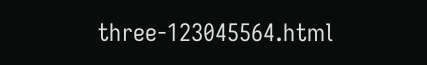three-123045564.html